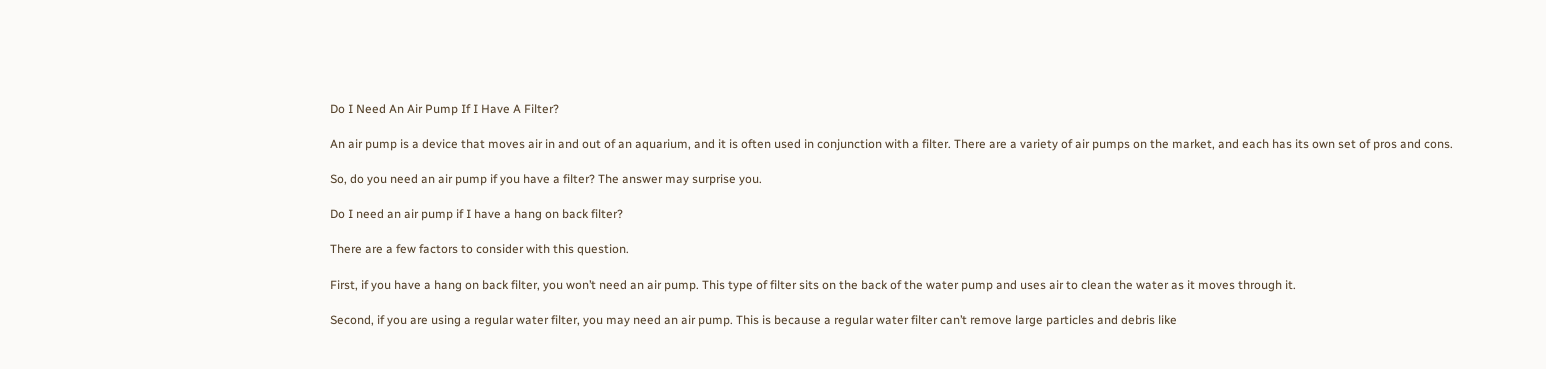Do I Need An Air Pump If I Have A Filter?

An air pump is a device that moves air in and out of an aquarium, and it is often used in conjunction with a filter. There are a variety of air pumps on the market, and each has its own set of pros and cons.

So, do you need an air pump if you have a filter? The answer may surprise you.

Do I need an air pump if I have a hang on back filter?

There are a few factors to consider with this question.

First, if you have a hang on back filter, you won’t need an air pump. This type of filter sits on the back of the water pump and uses air to clean the water as it moves through it.

Second, if you are using a regular water filter, you may need an air pump. This is because a regular water filter can’t remove large particles and debris like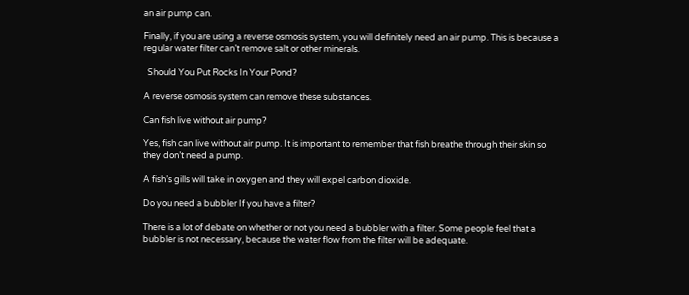an air pump can.

Finally, if you are using a reverse osmosis system, you will definitely need an air pump. This is because a regular water filter can’t remove salt or other minerals.

  Should You Put Rocks In Your Pond?

A reverse osmosis system can remove these substances.

Can fish live without air pump?

Yes, fish can live without air pump. It is important to remember that fish breathe through their skin so they don’t need a pump.

A fish’s gills will take in oxygen and they will expel carbon dioxide.

Do you need a bubbler If you have a filter?

There is a lot of debate on whether or not you need a bubbler with a filter. Some people feel that a bubbler is not necessary, because the water flow from the filter will be adequate.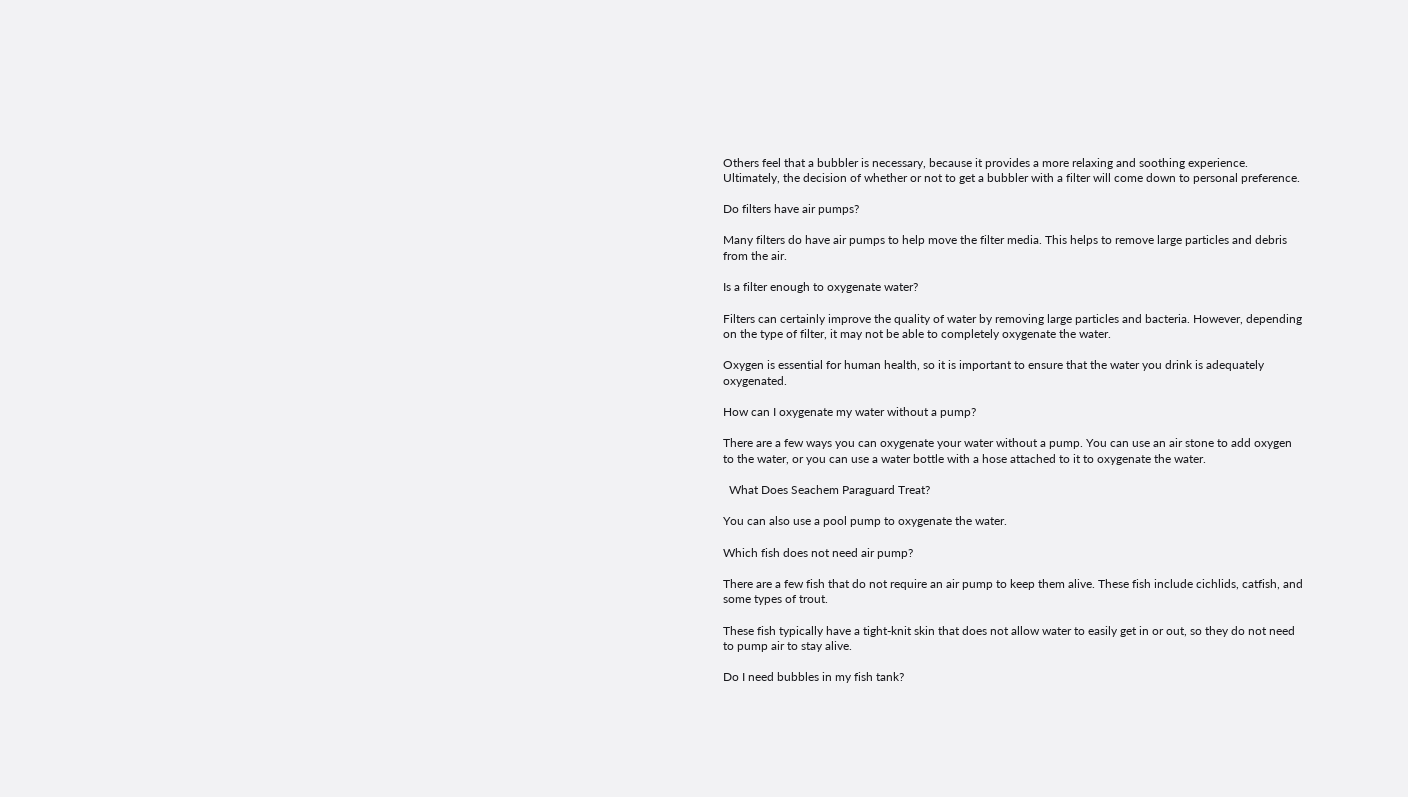Others feel that a bubbler is necessary, because it provides a more relaxing and soothing experience. Ultimately, the decision of whether or not to get a bubbler with a filter will come down to personal preference.

Do filters have air pumps?

Many filters do have air pumps to help move the filter media. This helps to remove large particles and debris from the air.

Is a filter enough to oxygenate water?

Filters can certainly improve the quality of water by removing large particles and bacteria. However, depending on the type of filter, it may not be able to completely oxygenate the water.

Oxygen is essential for human health, so it is important to ensure that the water you drink is adequately oxygenated.

How can I oxygenate my water without a pump?

There are a few ways you can oxygenate your water without a pump. You can use an air stone to add oxygen to the water, or you can use a water bottle with a hose attached to it to oxygenate the water.

  What Does Seachem Paraguard Treat?

You can also use a pool pump to oxygenate the water.

Which fish does not need air pump?

There are a few fish that do not require an air pump to keep them alive. These fish include cichlids, catfish, and some types of trout.

These fish typically have a tight-knit skin that does not allow water to easily get in or out, so they do not need to pump air to stay alive.

Do I need bubbles in my fish tank?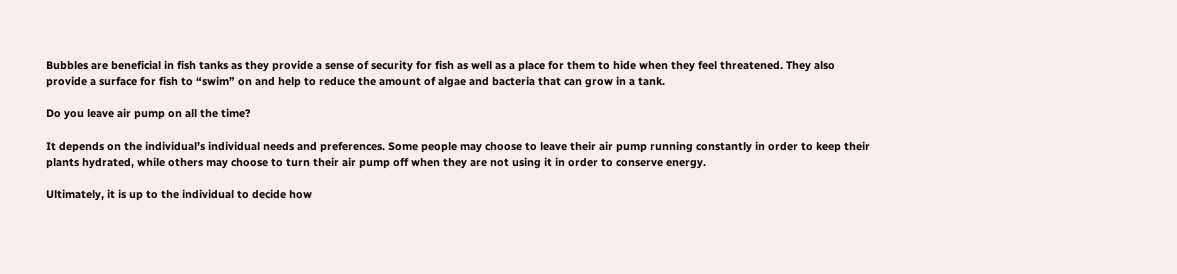Bubbles are beneficial in fish tanks as they provide a sense of security for fish as well as a place for them to hide when they feel threatened. They also provide a surface for fish to “swim” on and help to reduce the amount of algae and bacteria that can grow in a tank.

Do you leave air pump on all the time?

It depends on the individual’s individual needs and preferences. Some people may choose to leave their air pump running constantly in order to keep their plants hydrated, while others may choose to turn their air pump off when they are not using it in order to conserve energy.

Ultimately, it is up to the individual to decide how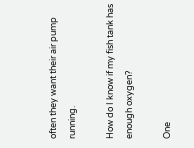often they want their air pump running.

How do I know if my fish tank has enough oxygen?

One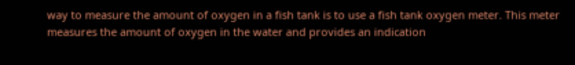way to measure the amount of oxygen in a fish tank is to use a fish tank oxygen meter. This meter measures the amount of oxygen in the water and provides an indication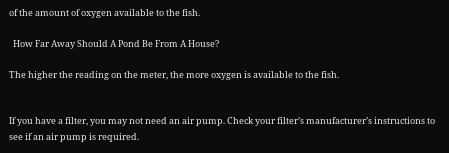of the amount of oxygen available to the fish.

  How Far Away Should A Pond Be From A House?

The higher the reading on the meter, the more oxygen is available to the fish.


If you have a filter, you may not need an air pump. Check your filter’s manufacturer’s instructions to see if an air pump is required.